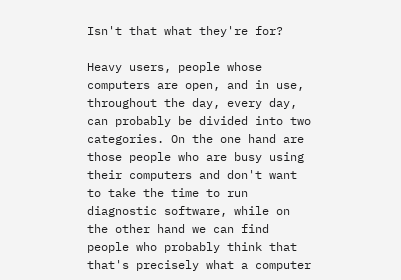Isn't that what they're for?

Heavy users, people whose computers are open, and in use, throughout the day, every day, can probably be divided into two categories. On the one hand are those people who are busy using their computers and don't want to take the time to run diagnostic software, while on the other hand we can find people who probably think that that's precisely what a computer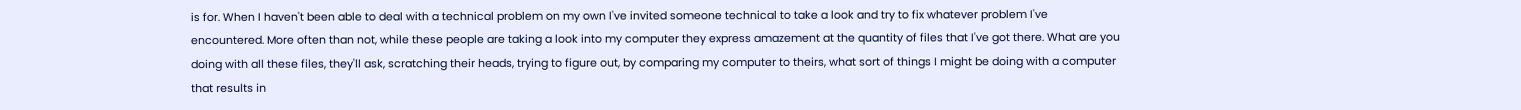is for. When I haven't been able to deal with a technical problem on my own I've invited someone technical to take a look and try to fix whatever problem I've encountered. More often than not, while these people are taking a look into my computer they express amazement at the quantity of files that I've got there. What are you doing with all these files, they'll ask, scratching their heads, trying to figure out, by comparing my computer to theirs, what sort of things I might be doing with a computer that results in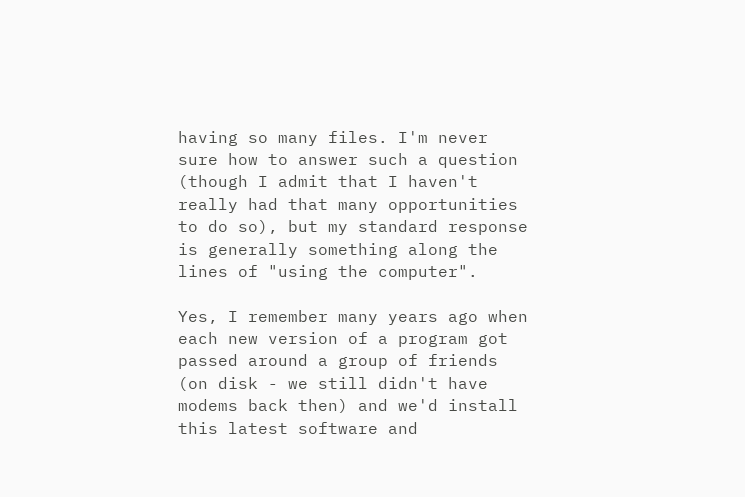having so many files. I'm never sure how to answer such a question (though I admit that I haven't really had that many opportunities to do so), but my standard response is generally something along the lines of "using the computer".

Yes, I remember many years ago when each new version of a program got passed around a group of friends (on disk - we still didn't have modems back then) and we'd install this latest software and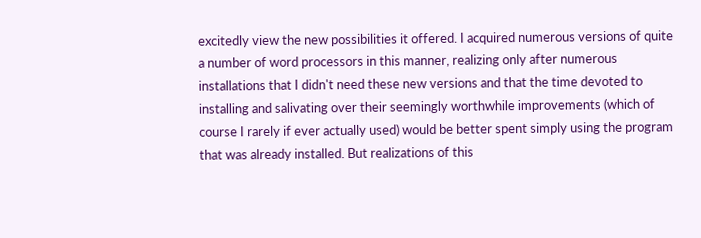excitedly view the new possibilities it offered. I acquired numerous versions of quite a number of word processors in this manner, realizing only after numerous installations that I didn't need these new versions and that the time devoted to installing and salivating over their seemingly worthwhile improvements (which of course I rarely if ever actually used) would be better spent simply using the program that was already installed. But realizations of this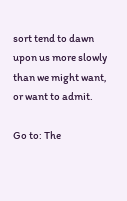sort tend to dawn upon us more slowly than we might want, or want to admit.

Go to: The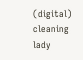(digital) cleaning lady